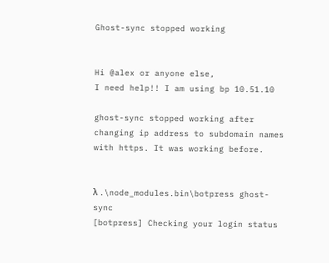Ghost-sync stopped working


Hi @alex or anyone else,
I need help!! I am using bp 10.51.10

ghost-sync stopped working after changing ip address to subdomain names with https. It was working before.


λ .\node_modules.bin\botpress ghost-sync
[botpress] Checking your login status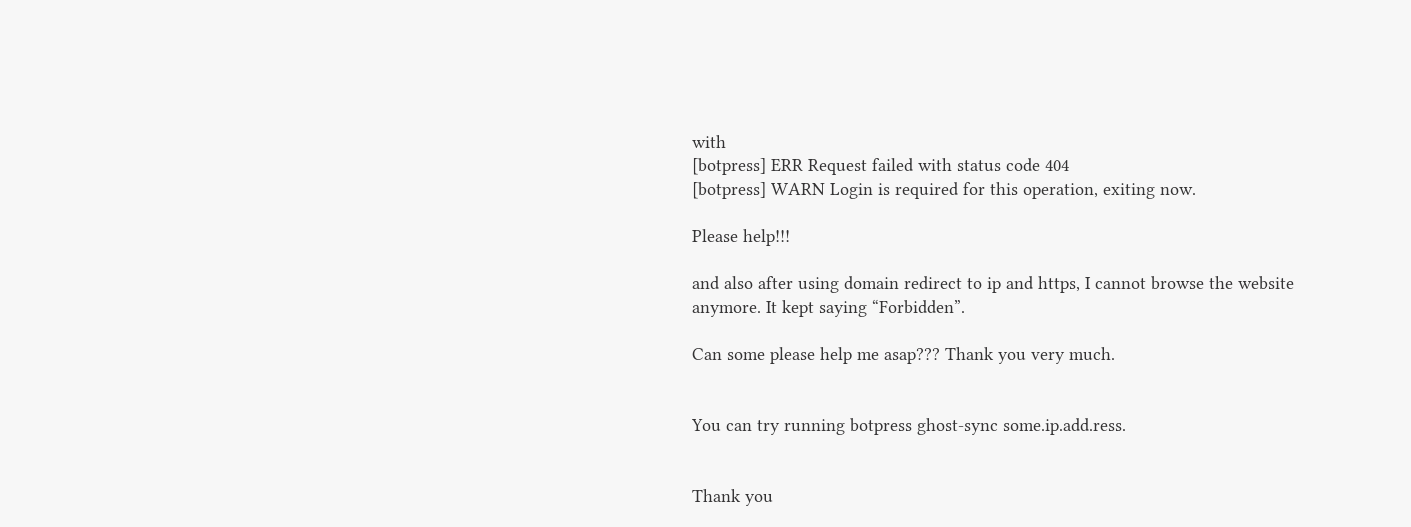with
[botpress] ERR Request failed with status code 404
[botpress] WARN Login is required for this operation, exiting now.

Please help!!!

and also after using domain redirect to ip and https, I cannot browse the website anymore. It kept saying “Forbidden”.

Can some please help me asap??? Thank you very much.


You can try running botpress ghost-sync some.ip.add.ress.


Thank you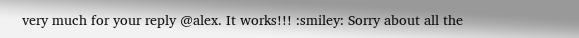very much for your reply @alex. It works!!! :smiley: Sorry about all the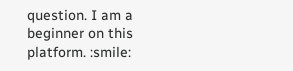question. I am a beginner on this platform. :smile: